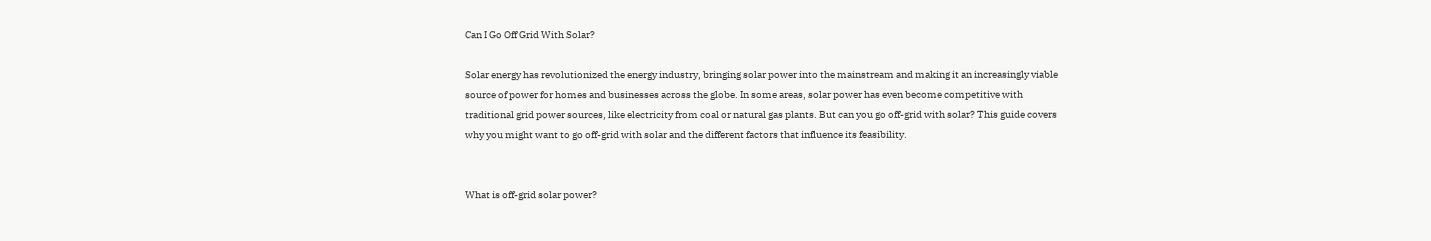Can I Go Off Grid With Solar?

Solar energy has revolutionized the energy industry, bringing solar power into the mainstream and making it an increasingly viable source of power for homes and businesses across the globe. In some areas, solar power has even become competitive with traditional grid power sources, like electricity from coal or natural gas plants. But can you go off-grid with solar? This guide covers why you might want to go off-grid with solar and the different factors that influence its feasibility.


What is off-grid solar power?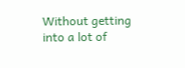Without getting into a lot of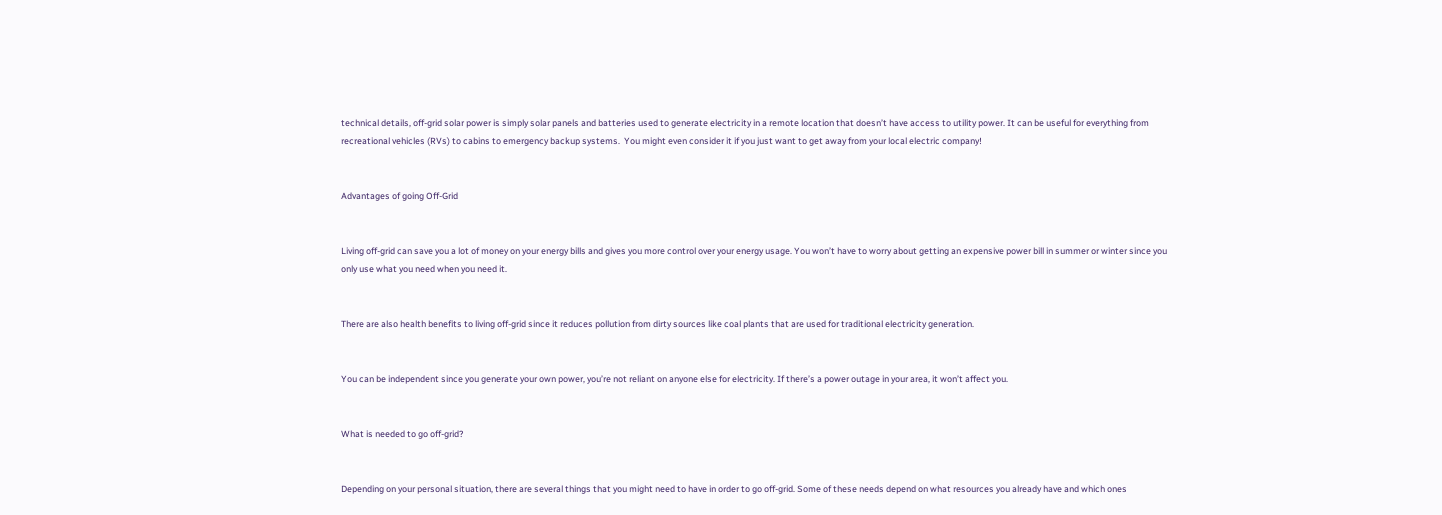technical details, off-grid solar power is simply solar panels and batteries used to generate electricity in a remote location that doesn’t have access to utility power. It can be useful for everything from recreational vehicles (RVs) to cabins to emergency backup systems.  You might even consider it if you just want to get away from your local electric company!


Advantages of going Off-Grid


Living off-grid can save you a lot of money on your energy bills and gives you more control over your energy usage. You won’t have to worry about getting an expensive power bill in summer or winter since you only use what you need when you need it.


There are also health benefits to living off-grid since it reduces pollution from dirty sources like coal plants that are used for traditional electricity generation.


You can be independent since you generate your own power, you’re not reliant on anyone else for electricity. If there’s a power outage in your area, it won’t affect you.


What is needed to go off-grid?


Depending on your personal situation, there are several things that you might need to have in order to go off-grid. Some of these needs depend on what resources you already have and which ones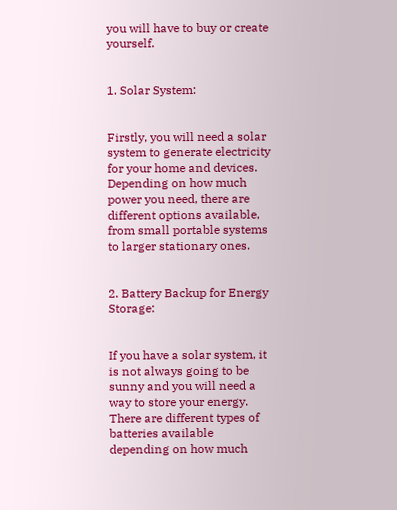you will have to buy or create yourself.


1. Solar System:


Firstly, you will need a solar system to generate electricity for your home and devices. Depending on how much power you need, there are different options available, from small portable systems to larger stationary ones.


2. Battery Backup for Energy Storage:


If you have a solar system, it is not always going to be sunny and you will need a way to store your energy. There are different types of batteries available depending on how much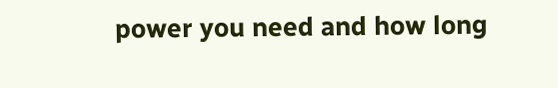power you need and how long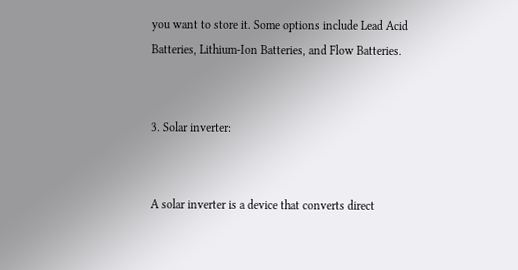you want to store it. Some options include Lead Acid Batteries, Lithium-Ion Batteries, and Flow Batteries.


3. Solar inverter:


A solar inverter is a device that converts direct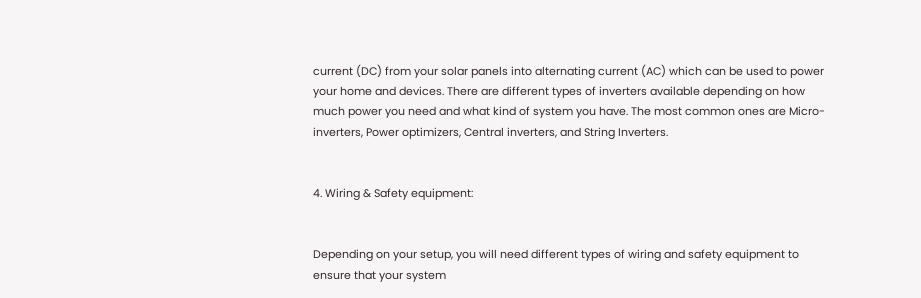current (DC) from your solar panels into alternating current (AC) which can be used to power your home and devices. There are different types of inverters available depending on how much power you need and what kind of system you have. The most common ones are Micro-inverters, Power optimizers, Central inverters, and String Inverters.


4. Wiring & Safety equipment:


Depending on your setup, you will need different types of wiring and safety equipment to ensure that your system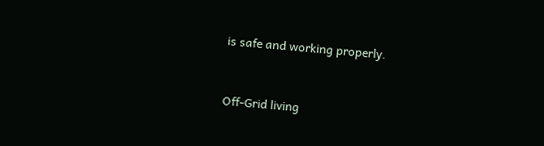is safe and working properly.


Off-Grid living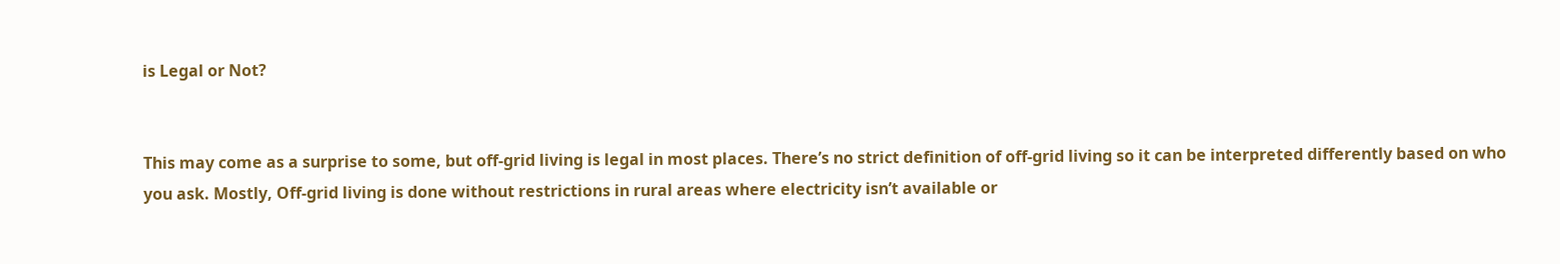is Legal or Not?


This may come as a surprise to some, but off-grid living is legal in most places. There’s no strict definition of off-grid living so it can be interpreted differently based on who you ask. Mostly, Off-grid living is done without restrictions in rural areas where electricity isn’t available or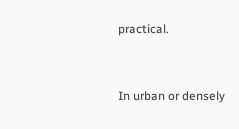practical.


In urban or densely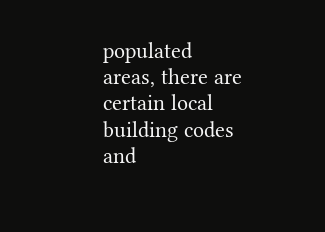populated areas, there are certain local building codes and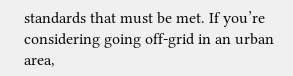standards that must be met. If you’re considering going off-grid in an urban area,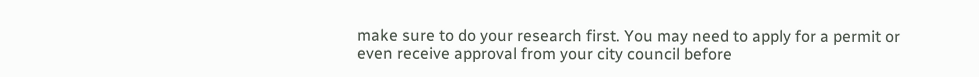make sure to do your research first. You may need to apply for a permit or even receive approval from your city council before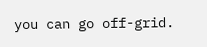you can go off-grid.